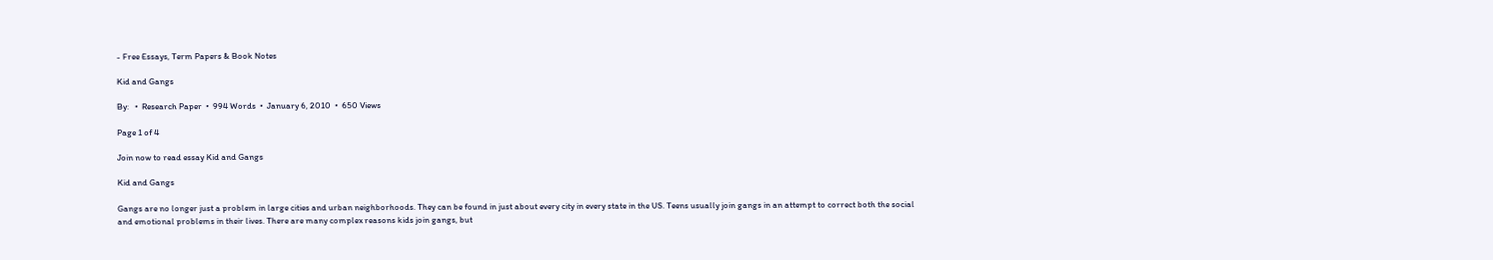- Free Essays, Term Papers & Book Notes

Kid and Gangs

By:   •  Research Paper  •  994 Words  •  January 6, 2010  •  650 Views

Page 1 of 4

Join now to read essay Kid and Gangs

Kid and Gangs

Gangs are no longer just a problem in large cities and urban neighborhoods. They can be found in just about every city in every state in the US. Teens usually join gangs in an attempt to correct both the social and emotional problems in their lives. There are many complex reasons kids join gangs, but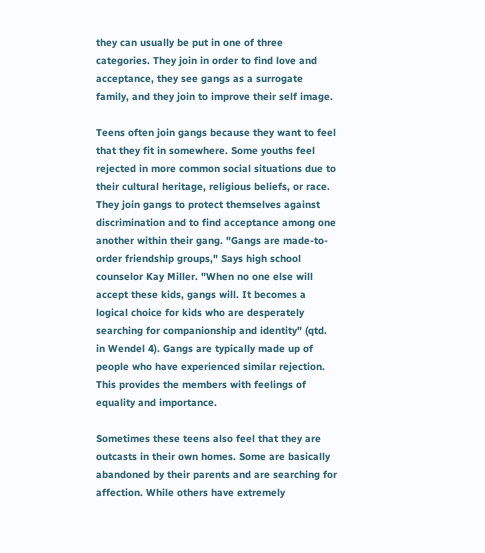they can usually be put in one of three categories. They join in order to find love and acceptance, they see gangs as a surrogate family, and they join to improve their self image.

Teens often join gangs because they want to feel that they fit in somewhere. Some youths feel rejected in more common social situations due to their cultural heritage, religious beliefs, or race. They join gangs to protect themselves against discrimination and to find acceptance among one another within their gang. "Gangs are made-to-order friendship groups," Says high school counselor Kay Miller. "When no one else will accept these kids, gangs will. It becomes a logical choice for kids who are desperately searching for companionship and identity" (qtd. in Wendel 4). Gangs are typically made up of people who have experienced similar rejection. This provides the members with feelings of equality and importance.

Sometimes these teens also feel that they are outcasts in their own homes. Some are basically abandoned by their parents and are searching for affection. While others have extremely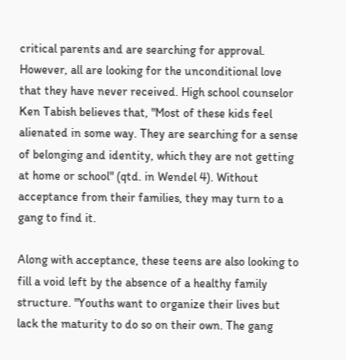critical parents and are searching for approval. However, all are looking for the unconditional love that they have never received. High school counselor Ken Tabish believes that, "Most of these kids feel alienated in some way. They are searching for a sense of belonging and identity, which they are not getting at home or school" (qtd. in Wendel 4). Without acceptance from their families, they may turn to a gang to find it.

Along with acceptance, these teens are also looking to fill a void left by the absence of a healthy family structure. "Youths want to organize their lives but lack the maturity to do so on their own. The gang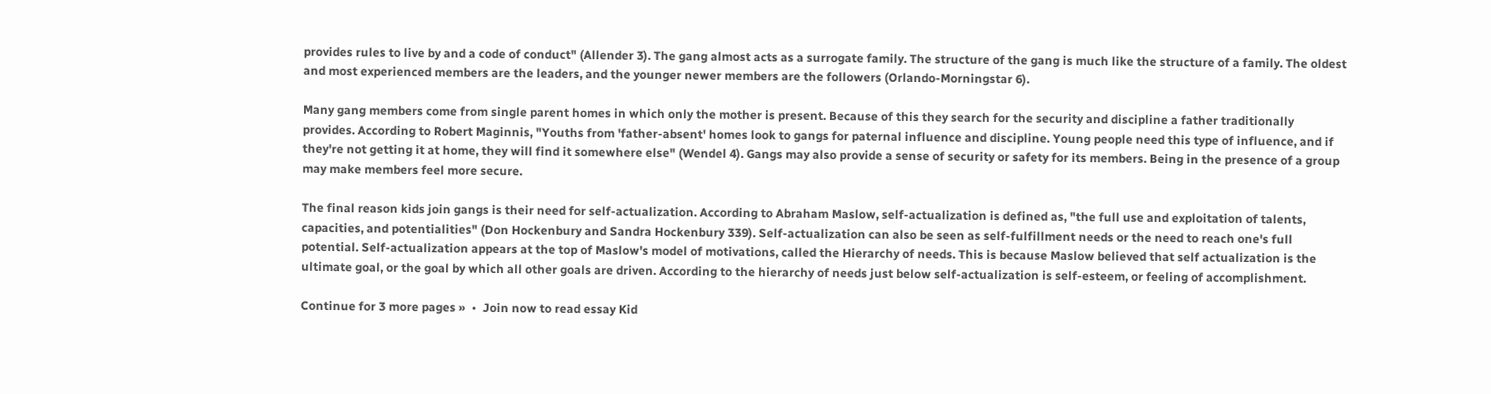provides rules to live by and a code of conduct" (Allender 3). The gang almost acts as a surrogate family. The structure of the gang is much like the structure of a family. The oldest and most experienced members are the leaders, and the younger newer members are the followers (Orlando-Morningstar 6).

Many gang members come from single parent homes in which only the mother is present. Because of this they search for the security and discipline a father traditionally provides. According to Robert Maginnis, "Youths from 'father-absent' homes look to gangs for paternal influence and discipline. Young people need this type of influence, and if they're not getting it at home, they will find it somewhere else" (Wendel 4). Gangs may also provide a sense of security or safety for its members. Being in the presence of a group may make members feel more secure.

The final reason kids join gangs is their need for self-actualization. According to Abraham Maslow, self-actualization is defined as, "the full use and exploitation of talents, capacities, and potentialities" (Don Hockenbury and Sandra Hockenbury 339). Self-actualization can also be seen as self-fulfillment needs or the need to reach one's full potential. Self-actualization appears at the top of Maslow's model of motivations, called the Hierarchy of needs. This is because Maslow believed that self actualization is the ultimate goal, or the goal by which all other goals are driven. According to the hierarchy of needs just below self-actualization is self-esteem, or feeling of accomplishment.

Continue for 3 more pages »  •  Join now to read essay Kid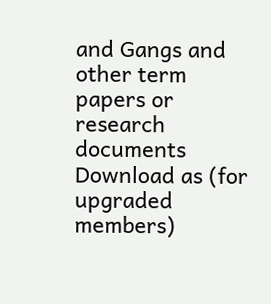and Gangs and other term papers or research documents
Download as (for upgraded members)